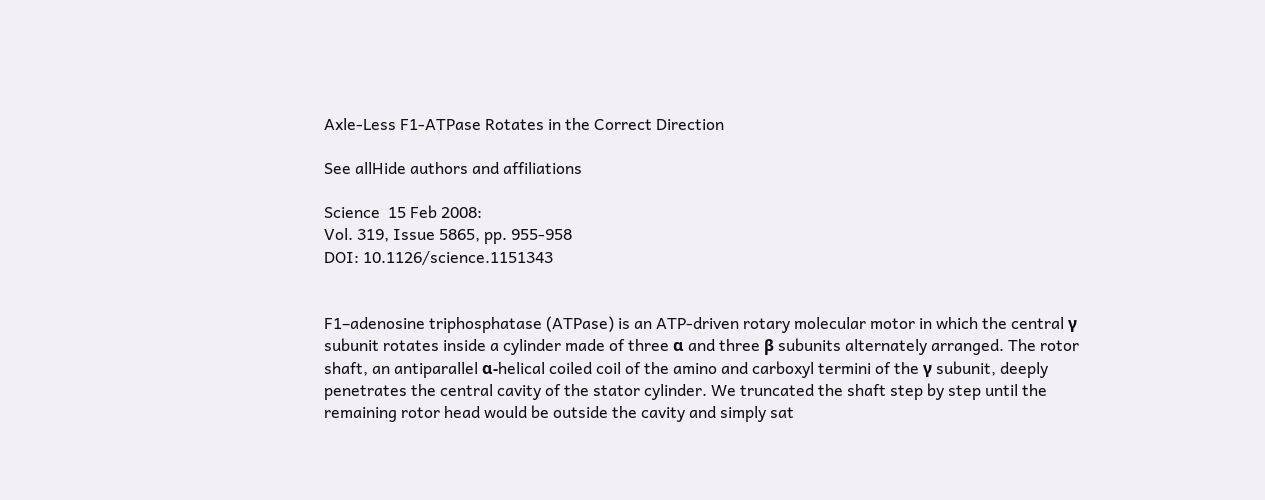Axle-Less F1-ATPase Rotates in the Correct Direction

See allHide authors and affiliations

Science  15 Feb 2008:
Vol. 319, Issue 5865, pp. 955-958
DOI: 10.1126/science.1151343


F1–adenosine triphosphatase (ATPase) is an ATP-driven rotary molecular motor in which the central γ subunit rotates inside a cylinder made of three α and three β subunits alternately arranged. The rotor shaft, an antiparallel α-helical coiled coil of the amino and carboxyl termini of the γ subunit, deeply penetrates the central cavity of the stator cylinder. We truncated the shaft step by step until the remaining rotor head would be outside the cavity and simply sat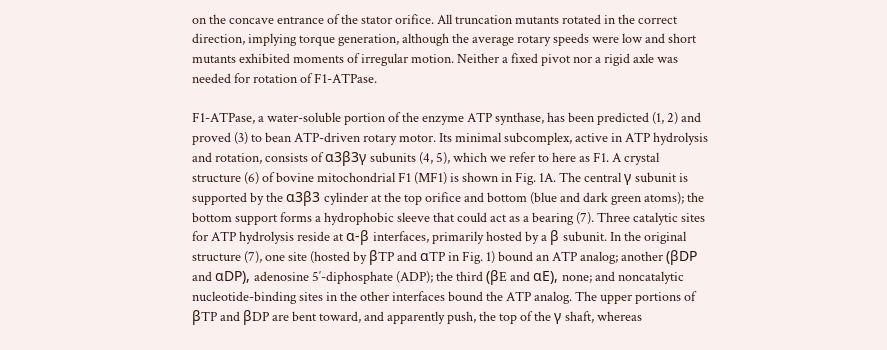on the concave entrance of the stator orifice. All truncation mutants rotated in the correct direction, implying torque generation, although the average rotary speeds were low and short mutants exhibited moments of irregular motion. Neither a fixed pivot nor a rigid axle was needed for rotation of F1-ATPase.

F1-ATPase, a water-soluble portion of the enzyme ATP synthase, has been predicted (1, 2) and proved (3) to bean ATP-driven rotary motor. Its minimal subcomplex, active in ATP hydrolysis and rotation, consists of α3β3γ subunits (4, 5), which we refer to here as F1. A crystal structure (6) of bovine mitochondrial F1 (MF1) is shown in Fig. 1A. The central γ subunit is supported by the α3β3 cylinder at the top orifice and bottom (blue and dark green atoms); the bottom support forms a hydrophobic sleeve that could act as a bearing (7). Three catalytic sites for ATP hydrolysis reside at α-β interfaces, primarily hosted by a β subunit. In the original structure (7), one site (hosted by βTP and αTP in Fig. 1) bound an ATP analog; another (βDP and αDP), adenosine 5′-diphosphate (ADP); the third (βE and αE), none; and noncatalytic nucleotide-binding sites in the other interfaces bound the ATP analog. The upper portions of βTP and βDP are bent toward, and apparently push, the top of the γ shaft, whereas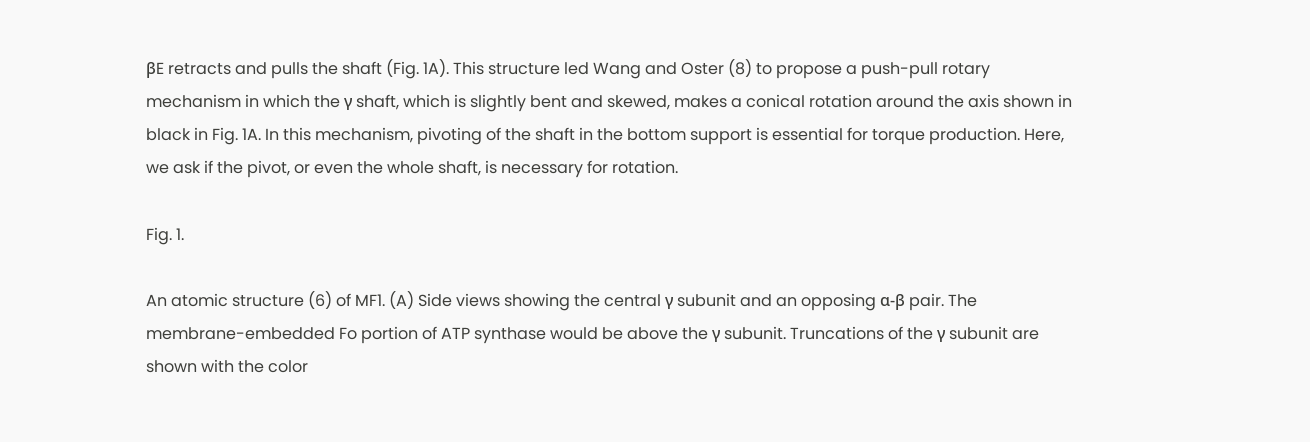βE retracts and pulls the shaft (Fig. 1A). This structure led Wang and Oster (8) to propose a push-pull rotary mechanism in which the γ shaft, which is slightly bent and skewed, makes a conical rotation around the axis shown in black in Fig. 1A. In this mechanism, pivoting of the shaft in the bottom support is essential for torque production. Here, we ask if the pivot, or even the whole shaft, is necessary for rotation.

Fig. 1.

An atomic structure (6) of MF1. (A) Side views showing the central γ subunit and an opposing α-β pair. The membrane-embedded Fo portion of ATP synthase would be above the γ subunit. Truncations of the γ subunit are shown with the color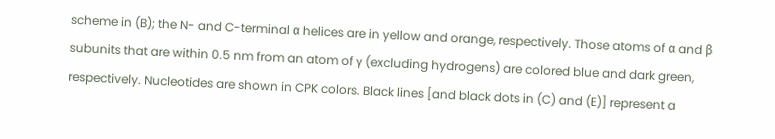scheme in (B); the N- and C-terminal α helices are in yellow and orange, respectively. Those atoms of α and β subunits that are within 0.5 nm from an atom of γ (excluding hydrogens) are colored blue and dark green, respectively. Nucleotides are shown in CPK colors. Black lines [and black dots in (C) and (E)] represent a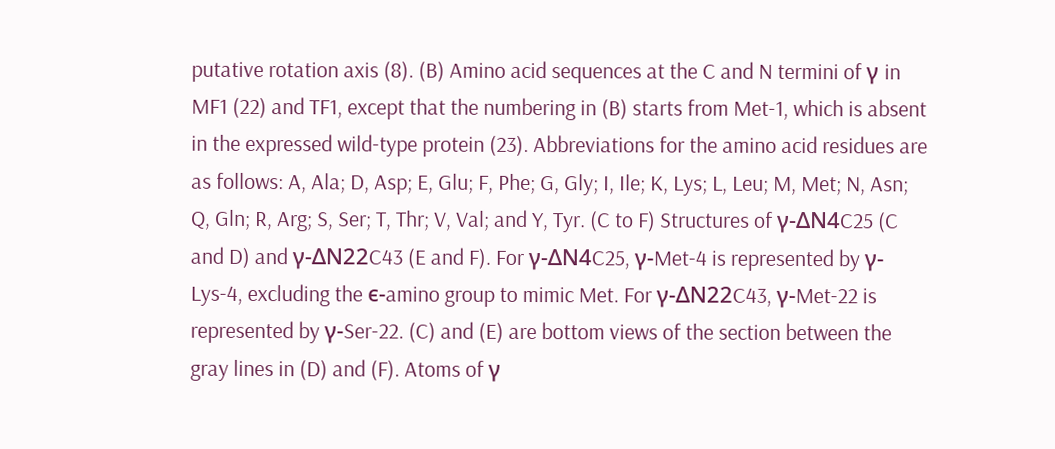putative rotation axis (8). (B) Amino acid sequences at the C and N termini of γ in MF1 (22) and TF1, except that the numbering in (B) starts from Met-1, which is absent in the expressed wild-type protein (23). Abbreviations for the amino acid residues are as follows: A, Ala; D, Asp; E, Glu; F, Phe; G, Gly; I, Ile; K, Lys; L, Leu; M, Met; N, Asn; Q, Gln; R, Arg; S, Ser; T, Thr; V, Val; and Y, Tyr. (C to F) Structures of γ-ΔN4C25 (C and D) and γ-ΔN22C43 (E and F). For γ-ΔN4C25, γ-Met-4 is represented by γ-Lys-4, excluding the ϵ-amino group to mimic Met. For γ-ΔN22C43, γ-Met-22 is represented by γ-Ser-22. (C) and (E) are bottom views of the section between the gray lines in (D) and (F). Atoms of γ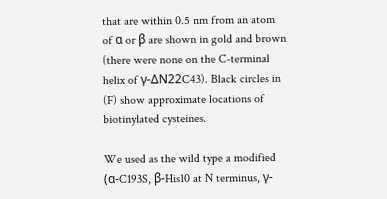that are within 0.5 nm from an atom of α or β are shown in gold and brown (there were none on the C-terminal helix of γ-ΔN22C43). Black circles in (F) show approximate locations of biotinylated cysteines.

We used as the wild type a modified (α-C193S, β-His10 at N terminus, γ-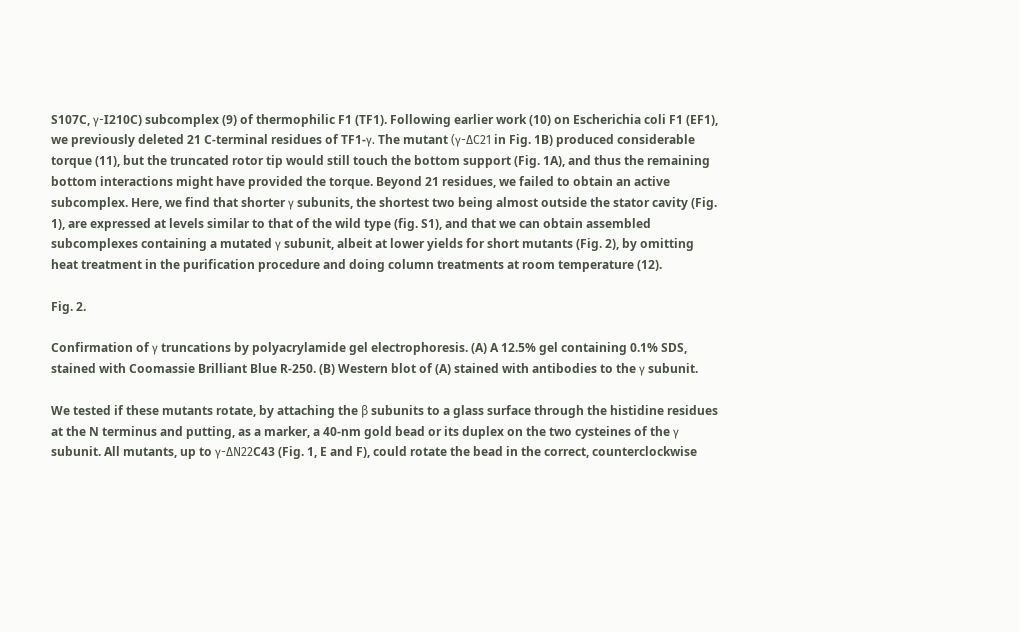S107C, γ-I210C) subcomplex (9) of thermophilic F1 (TF1). Following earlier work (10) on Escherichia coli F1 (EF1), we previously deleted 21 C-terminal residues of TF1-γ. The mutant (γ-ΔC21 in Fig. 1B) produced considerable torque (11), but the truncated rotor tip would still touch the bottom support (Fig. 1A), and thus the remaining bottom interactions might have provided the torque. Beyond 21 residues, we failed to obtain an active subcomplex. Here, we find that shorter γ subunits, the shortest two being almost outside the stator cavity (Fig. 1), are expressed at levels similar to that of the wild type (fig. S1), and that we can obtain assembled subcomplexes containing a mutated γ subunit, albeit at lower yields for short mutants (Fig. 2), by omitting heat treatment in the purification procedure and doing column treatments at room temperature (12).

Fig. 2.

Confirmation of γ truncations by polyacrylamide gel electrophoresis. (A) A 12.5% gel containing 0.1% SDS, stained with Coomassie Brilliant Blue R-250. (B) Western blot of (A) stained with antibodies to the γ subunit.

We tested if these mutants rotate, by attaching the β subunits to a glass surface through the histidine residues at the N terminus and putting, as a marker, a 40-nm gold bead or its duplex on the two cysteines of the γ subunit. All mutants, up to γ-ΔN22C43 (Fig. 1, E and F), could rotate the bead in the correct, counterclockwise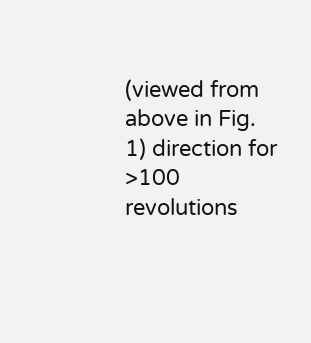(viewed from above in Fig. 1) direction for >100 revolutions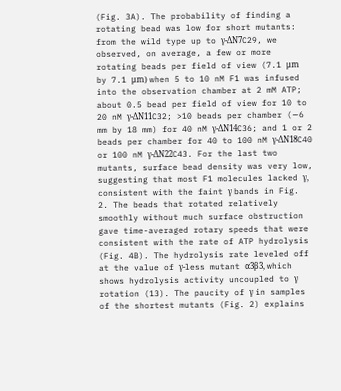(Fig. 3A). The probability of finding a rotating bead was low for short mutants: from the wild type up to γ-ΔN7C29, we observed, on average, a few or more rotating beads per field of view (7.1 μm by 7.1 μm) when 5 to 10 nM F1 was infused into the observation chamber at 2 mM ATP; about 0.5 bead per field of view for 10 to 20 nM γ-ΔN11C32; >10 beads per chamber (∼6 mm by 18 mm) for 40 nM γ-ΔN14C36; and 1 or 2 beads per chamber for 40 to 100 nM γ-ΔN18C40 or 100 nM γ-ΔN22C43. For the last two mutants, surface bead density was very low, suggesting that most F1 molecules lacked γ, consistent with the faint γ bands in Fig. 2. The beads that rotated relatively smoothly without much surface obstruction gave time-averaged rotary speeds that were consistent with the rate of ATP hydrolysis (Fig. 4B). The hydrolysis rate leveled off at the value of γ-less mutant α3β3, which shows hydrolysis activity uncoupled to γ rotation (13). The paucity of γ in samples of the shortest mutants (Fig. 2) explains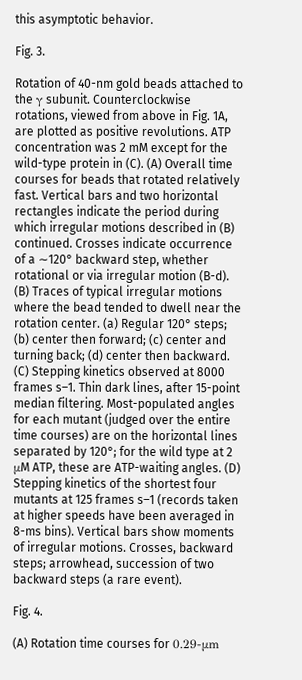this asymptotic behavior.

Fig. 3.

Rotation of 40-nm gold beads attached to the γ subunit. Counterclockwise rotations, viewed from above in Fig. 1A, are plotted as positive revolutions. ATP concentration was 2 mM except for the wild-type protein in (C). (A) Overall time courses for beads that rotated relatively fast. Vertical bars and two horizontal rectangles indicate the period during which irregular motions described in (B) continued. Crosses indicate occurrence of a ∼120° backward step, whether rotational or via irregular motion (B-d). (B) Traces of typical irregular motions where the bead tended to dwell near the rotation center. (a) Regular 120° steps; (b) center then forward; (c) center and turning back; (d) center then backward. (C) Stepping kinetics observed at 8000 frames s–1. Thin dark lines, after 15-point median filtering. Most-populated angles for each mutant (judged over the entire time courses) are on the horizontal lines separated by 120°; for the wild type at 2 μM ATP, these are ATP-waiting angles. (D) Stepping kinetics of the shortest four mutants at 125 frames s–1 (records taken at higher speeds have been averaged in 8-ms bins). Vertical bars show moments of irregular motions. Crosses, backward steps; arrowhead, succession of two backward steps (a rare event).

Fig. 4.

(A) Rotation time courses for 0.29-μm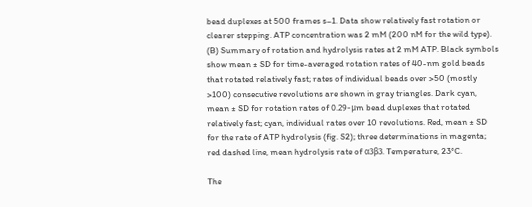bead duplexes at 500 frames s–1. Data show relatively fast rotation or clearer stepping. ATP concentration was 2 mM (200 nM for the wild type). (B) Summary of rotation and hydrolysis rates at 2 mM ATP. Black symbols show mean ± SD for time-averaged rotation rates of 40-nm gold beads that rotated relatively fast; rates of individual beads over >50 (mostly >100) consecutive revolutions are shown in gray triangles. Dark cyan, mean ± SD for rotation rates of 0.29-μm bead duplexes that rotated relatively fast; cyan, individual rates over 10 revolutions. Red, mean ± SD for the rate of ATP hydrolysis (fig. S2); three determinations in magenta; red dashed line, mean hydrolysis rate of α3β3. Temperature, 23°C.

The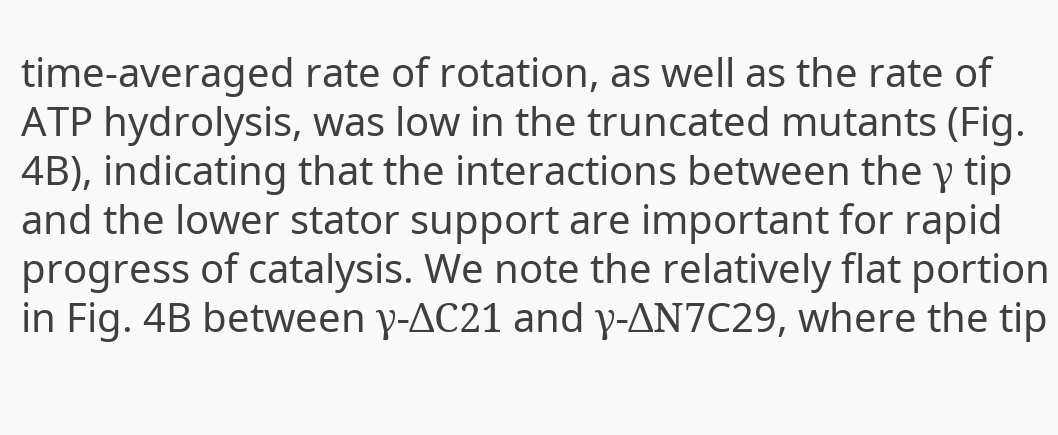time-averaged rate of rotation, as well as the rate of ATP hydrolysis, was low in the truncated mutants (Fig. 4B), indicating that the interactions between the γ tip and the lower stator support are important for rapid progress of catalysis. We note the relatively flat portion in Fig. 4B between γ-ΔC21 and γ-ΔN7C29, where the tip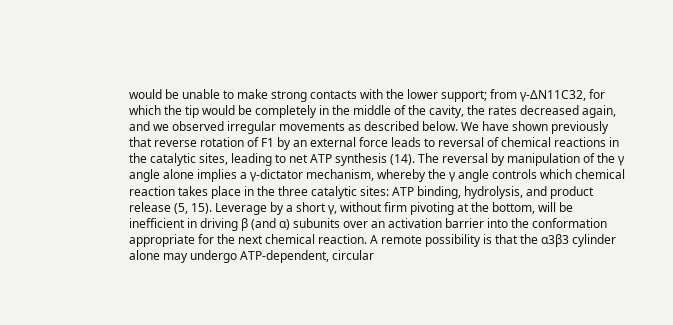would be unable to make strong contacts with the lower support; from γ-ΔN11C32, for which the tip would be completely in the middle of the cavity, the rates decreased again, and we observed irregular movements as described below. We have shown previously that reverse rotation of F1 by an external force leads to reversal of chemical reactions in the catalytic sites, leading to net ATP synthesis (14). The reversal by manipulation of the γ angle alone implies a γ-dictator mechanism, whereby the γ angle controls which chemical reaction takes place in the three catalytic sites: ATP binding, hydrolysis, and product release (5, 15). Leverage by a short γ, without firm pivoting at the bottom, will be inefficient in driving β (and α) subunits over an activation barrier into the conformation appropriate for the next chemical reaction. A remote possibility is that the α3β3 cylinder alone may undergo ATP-dependent, circular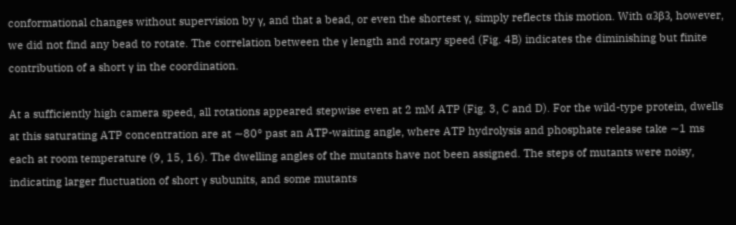conformational changes without supervision by γ, and that a bead, or even the shortest γ, simply reflects this motion. With α3β3, however, we did not find any bead to rotate. The correlation between the γ length and rotary speed (Fig. 4B) indicates the diminishing but finite contribution of a short γ in the coordination.

At a sufficiently high camera speed, all rotations appeared stepwise even at 2 mM ATP (Fig. 3, C and D). For the wild-type protein, dwells at this saturating ATP concentration are at ∼80° past an ATP-waiting angle, where ATP hydrolysis and phosphate release take ∼1 ms each at room temperature (9, 15, 16). The dwelling angles of the mutants have not been assigned. The steps of mutants were noisy, indicating larger fluctuation of short γ subunits, and some mutants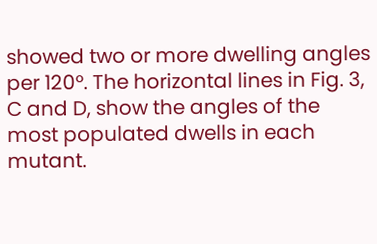showed two or more dwelling angles per 120°. The horizontal lines in Fig. 3, C and D, show the angles of the most populated dwells in each mutant.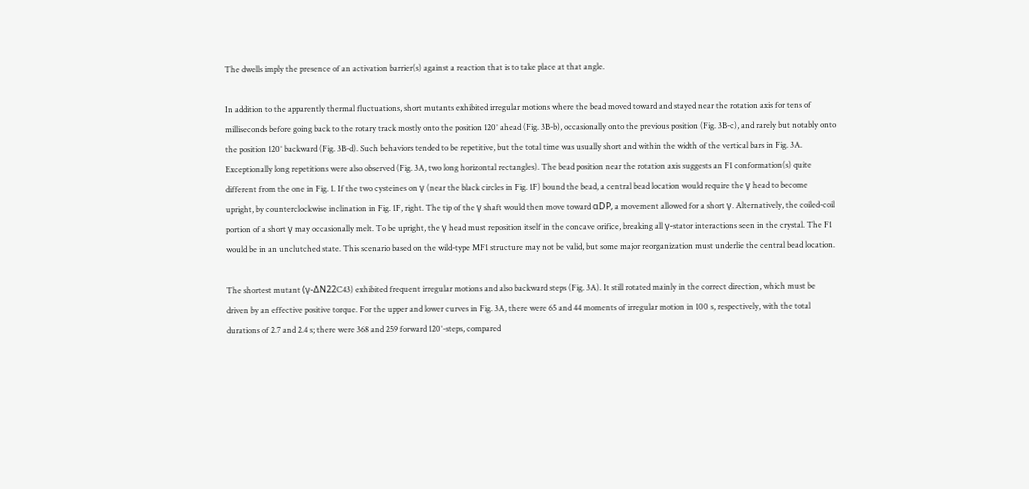The dwells imply the presence of an activation barrier(s) against a reaction that is to take place at that angle.

In addition to the apparently thermal fluctuations, short mutants exhibited irregular motions where the bead moved toward and stayed near the rotation axis for tens of milliseconds before going back to the rotary track mostly onto the position 120° ahead (Fig. 3B-b), occasionally onto the previous position (Fig. 3B-c), and rarely but notably onto the position 120° backward (Fig. 3B-d). Such behaviors tended to be repetitive, but the total time was usually short and within the width of the vertical bars in Fig. 3A. Exceptionally long repetitions were also observed (Fig. 3A, two long horizontal rectangles). The bead position near the rotation axis suggests an F1 conformation(s) quite different from the one in Fig. 1. If the two cysteines on γ (near the black circles in Fig. 1F) bound the bead, a central bead location would require the γ head to become upright, by counterclockwise inclination in Fig. 1F, right. The tip of the γ shaft would then move toward αDP, a movement allowed for a short γ. Alternatively, the coiled-coil portion of a short γ may occasionally melt. To be upright, the γ head must reposition itself in the concave orifice, breaking all γ-stator interactions seen in the crystal. The F1 would be in an unclutched state. This scenario based on the wild-type MF1 structure may not be valid, but some major reorganization must underlie the central bead location.

The shortest mutant (γ-ΔN22C43) exhibited frequent irregular motions and also backward steps (Fig. 3A). It still rotated mainly in the correct direction, which must be driven by an effective positive torque. For the upper and lower curves in Fig. 3A, there were 65 and 44 moments of irregular motion in 100 s, respectively, with the total durations of 2.7 and 2.4 s; there were 368 and 259 forward 120°-steps, compared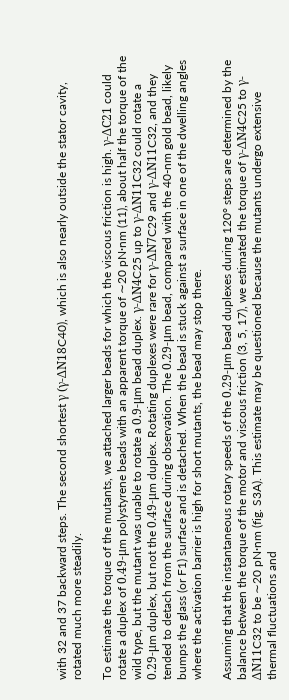with 32 and 37 backward steps. The second shortest γ (γ-ΔN18C40), which is also nearly outside the stator cavity, rotated much more steadily.

To estimate the torque of the mutants, we attached larger beads for which the viscous friction is high. γ-ΔC21 could rotate a duplex of 0.49-μm polystyrene beads with an apparent torque of ∼20 pN·nm (11), about half the torque of the wild type, but the mutant was unable to rotate a 0.9-μm bead duplex. γ-ΔN4C25 up to γ-ΔN11C32 could rotate a 0.29-μm duplex, but not the 0.49-μm duplex. Rotating duplexes were rare for γ-ΔN7C29 and γ-ΔN11C32, and they tended to detach from the surface during observation. The 0.29-μm bead, compared with the 40-nm gold bead, likely bumps the glass (or F1) surface and is detached. When the bead is stuck against a surface in one of the dwelling angles where the activation barrier is high for short mutants, the bead may stop there.

Assuming that the instantaneous rotary speeds of the 0.29-μm bead duplexes during 120° steps are determined by the balance between the torque of the motor and viscous friction (3, 5, 17), we estimated the torque of γ-ΔN4C25 to γ-ΔN11C32 to be ∼20 pN·nm (fig. S3A). This estimate may be questioned because the mutants undergo extensive thermal fluctuations and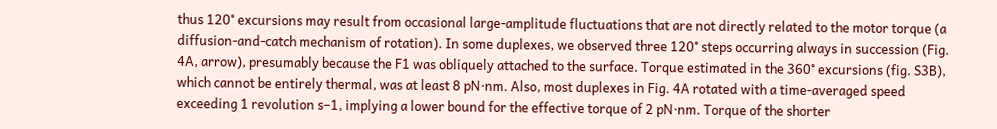thus 120° excursions may result from occasional large-amplitude fluctuations that are not directly related to the motor torque (a diffusion-and-catch mechanism of rotation). In some duplexes, we observed three 120° steps occurring always in succession (Fig. 4A, arrow), presumably because the F1 was obliquely attached to the surface. Torque estimated in the 360° excursions (fig. S3B), which cannot be entirely thermal, was at least 8 pN·nm. Also, most duplexes in Fig. 4A rotated with a time-averaged speed exceeding 1 revolution s–1, implying a lower bound for the effective torque of 2 pN·nm. Torque of the shorter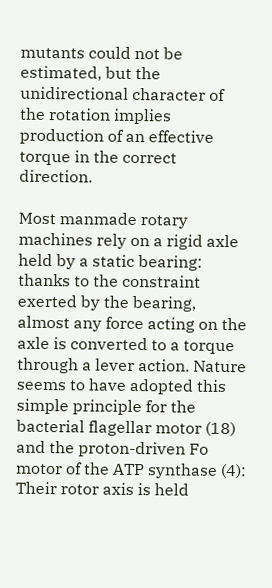mutants could not be estimated, but the unidirectional character of the rotation implies production of an effective torque in the correct direction.

Most manmade rotary machines rely on a rigid axle held by a static bearing: thanks to the constraint exerted by the bearing, almost any force acting on the axle is converted to a torque through a lever action. Nature seems to have adopted this simple principle for the bacterial flagellar motor (18) and the proton-driven Fo motor of the ATP synthase (4): Their rotor axis is held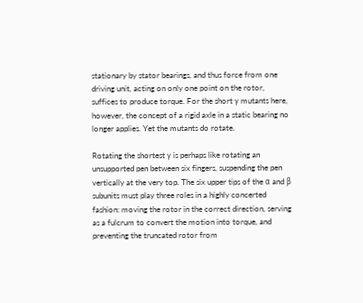stationary by stator bearings, and thus force from one driving unit, acting on only one point on the rotor, suffices to produce torque. For the short γ mutants here, however, the concept of a rigid axle in a static bearing no longer applies. Yet the mutants do rotate.

Rotating the shortest γ is perhaps like rotating an unsupported pen between six fingers, suspending the pen vertically at the very top. The six upper tips of the α and β subunits must play three roles in a highly concerted fashion: moving the rotor in the correct direction, serving as a fulcrum to convert the motion into torque, and preventing the truncated rotor from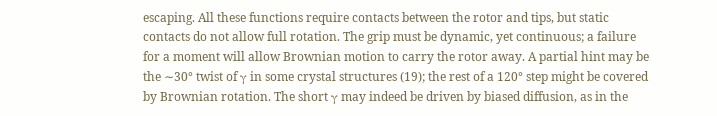escaping. All these functions require contacts between the rotor and tips, but static contacts do not allow full rotation. The grip must be dynamic, yet continuous; a failure for a moment will allow Brownian motion to carry the rotor away. A partial hint may be the ∼30° twist of γ in some crystal structures (19); the rest of a 120° step might be covered by Brownian rotation. The short γ may indeed be driven by biased diffusion, as in the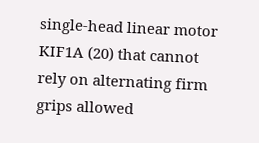single-head linear motor KIF1A (20) that cannot rely on alternating firm grips allowed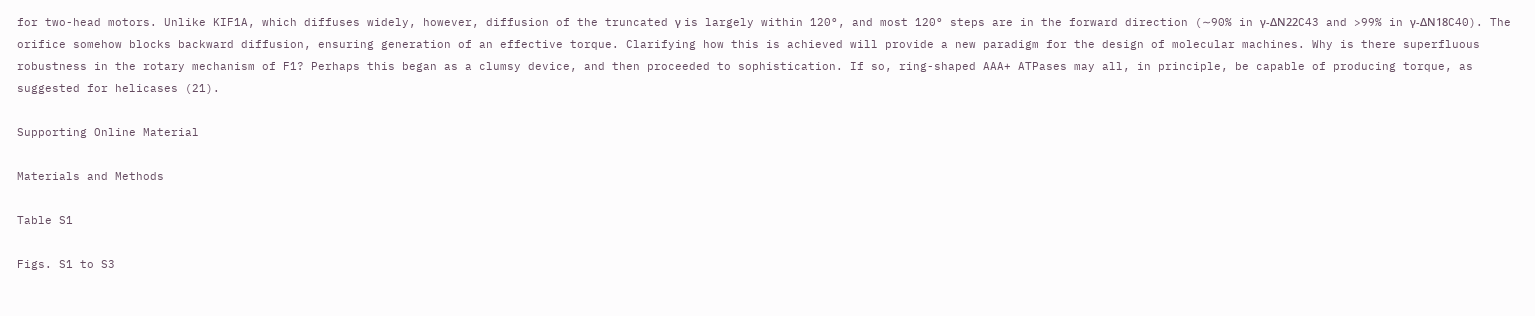for two-head motors. Unlike KIF1A, which diffuses widely, however, diffusion of the truncated γ is largely within 120°, and most 120° steps are in the forward direction (∼90% in γ-ΔN22C43 and >99% in γ-ΔN18C40). The orifice somehow blocks backward diffusion, ensuring generation of an effective torque. Clarifying how this is achieved will provide a new paradigm for the design of molecular machines. Why is there superfluous robustness in the rotary mechanism of F1? Perhaps this began as a clumsy device, and then proceeded to sophistication. If so, ring-shaped AAA+ ATPases may all, in principle, be capable of producing torque, as suggested for helicases (21).

Supporting Online Material

Materials and Methods

Table S1

Figs. S1 to S3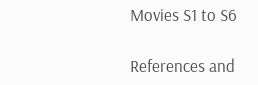Movies S1 to S6

References and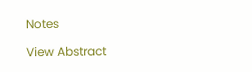Notes

View Abstract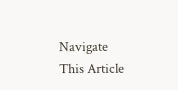Navigate This Article